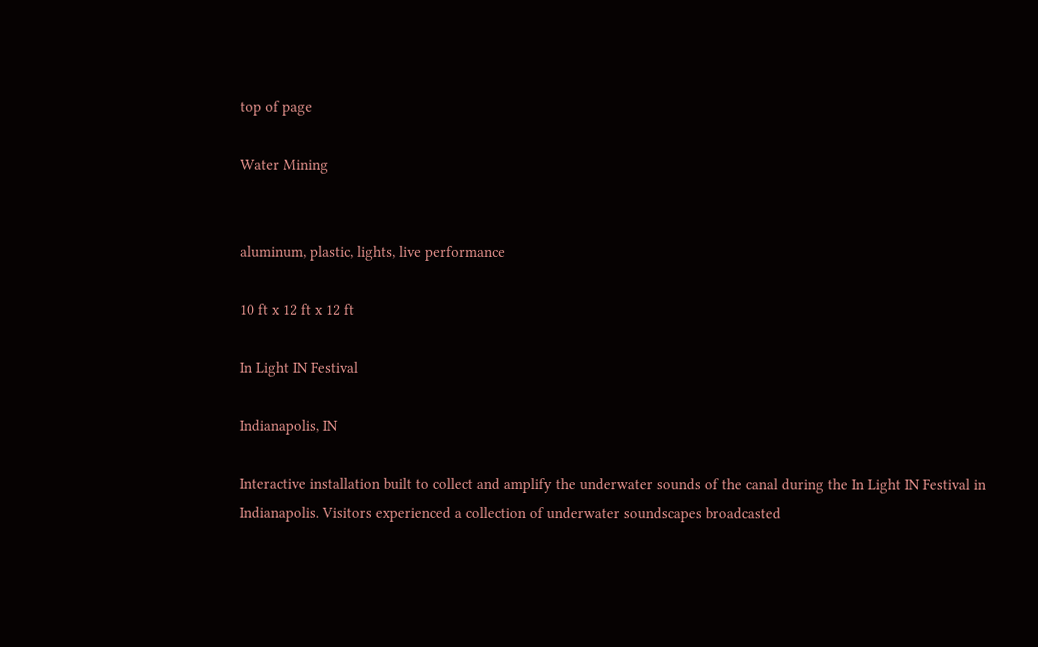top of page

Water Mining


aluminum, plastic, lights, live performance

10 ft x 12 ft x 12 ft

In Light IN Festival

Indianapolis, IN

Interactive installation built to collect and amplify the underwater sounds of the canal during the In Light IN Festival in Indianapolis. Visitors experienced a collection of underwater soundscapes broadcasted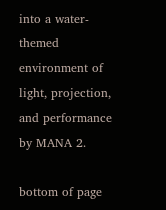into a water-themed environment of light, projection, and performance by MANA 2.

bottom of page